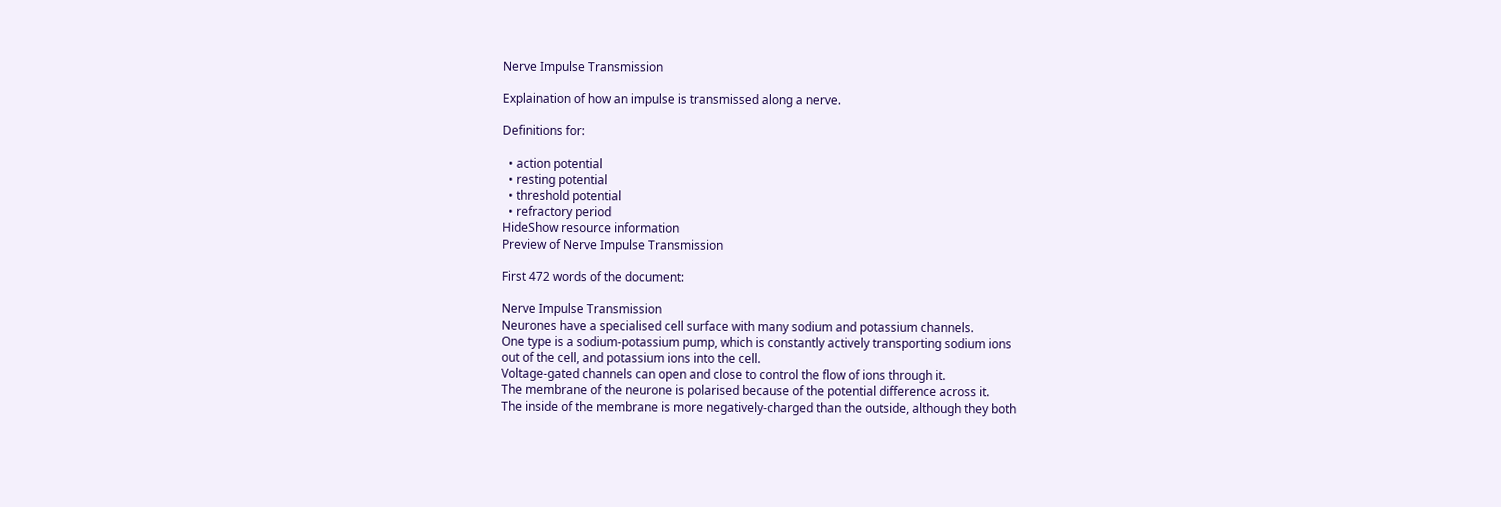Nerve Impulse Transmission

Explaination of how an impulse is transmissed along a nerve.

Definitions for:

  • action potential
  • resting potential
  • threshold potential
  • refractory period
HideShow resource information
Preview of Nerve Impulse Transmission

First 472 words of the document:

Nerve Impulse Transmission
Neurones have a specialised cell surface with many sodium and potassium channels.
One type is a sodium-potassium pump, which is constantly actively transporting sodium ions
out of the cell, and potassium ions into the cell.
Voltage-gated channels can open and close to control the flow of ions through it.
The membrane of the neurone is polarised because of the potential difference across it.
The inside of the membrane is more negatively-charged than the outside, although they both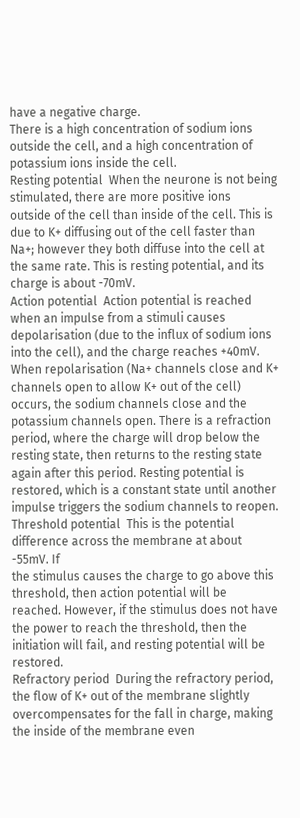have a negative charge.
There is a high concentration of sodium ions outside the cell, and a high concentration of
potassium ions inside the cell.
Resting potential  When the neurone is not being stimulated, there are more positive ions
outside of the cell than inside of the cell. This is due to K+ diffusing out of the cell faster than
Na+; however they both diffuse into the cell at the same rate. This is resting potential, and its
charge is about -70mV.
Action potential  Action potential is reached when an impulse from a stimuli causes
depolarisation (due to the influx of sodium ions into the cell), and the charge reaches +40mV.
When repolarisation (Na+ channels close and K+ channels open to allow K+ out of the cell)
occurs, the sodium channels close and the potassium channels open. There is a refraction
period, where the charge will drop below the resting state, then returns to the resting state
again after this period. Resting potential is restored, which is a constant state until another
impulse triggers the sodium channels to reopen.
Threshold potential  This is the potential difference across the membrane at about -55mV. If
the stimulus causes the charge to go above this threshold, then action potential will be
reached. However, if the stimulus does not have the power to reach the threshold, then the
initiation will fail, and resting potential will be restored.
Refractory period  During the refractory period, the flow of K+ out of the membrane slightly
overcompensates for the fall in charge, making the inside of the membrane even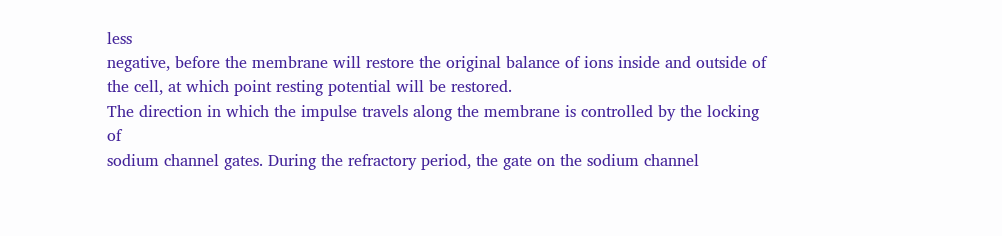less
negative, before the membrane will restore the original balance of ions inside and outside of
the cell, at which point resting potential will be restored.
The direction in which the impulse travels along the membrane is controlled by the locking of
sodium channel gates. During the refractory period, the gate on the sodium channel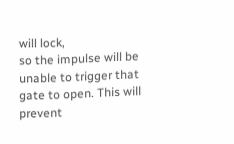will lock,
so the impulse will be unable to trigger that gate to open. This will prevent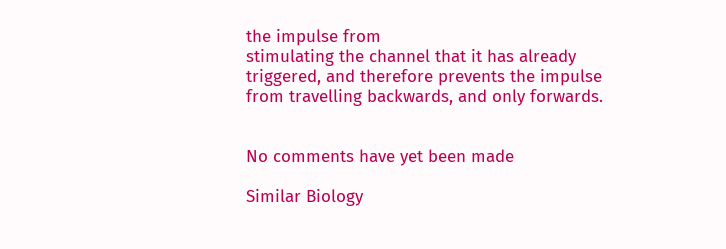the impulse from
stimulating the channel that it has already triggered, and therefore prevents the impulse
from travelling backwards, and only forwards.


No comments have yet been made

Similar Biology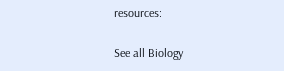resources:

See all Biology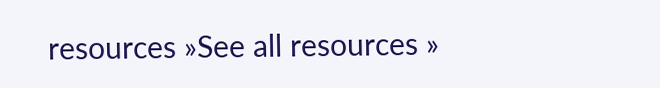resources »See all resources »